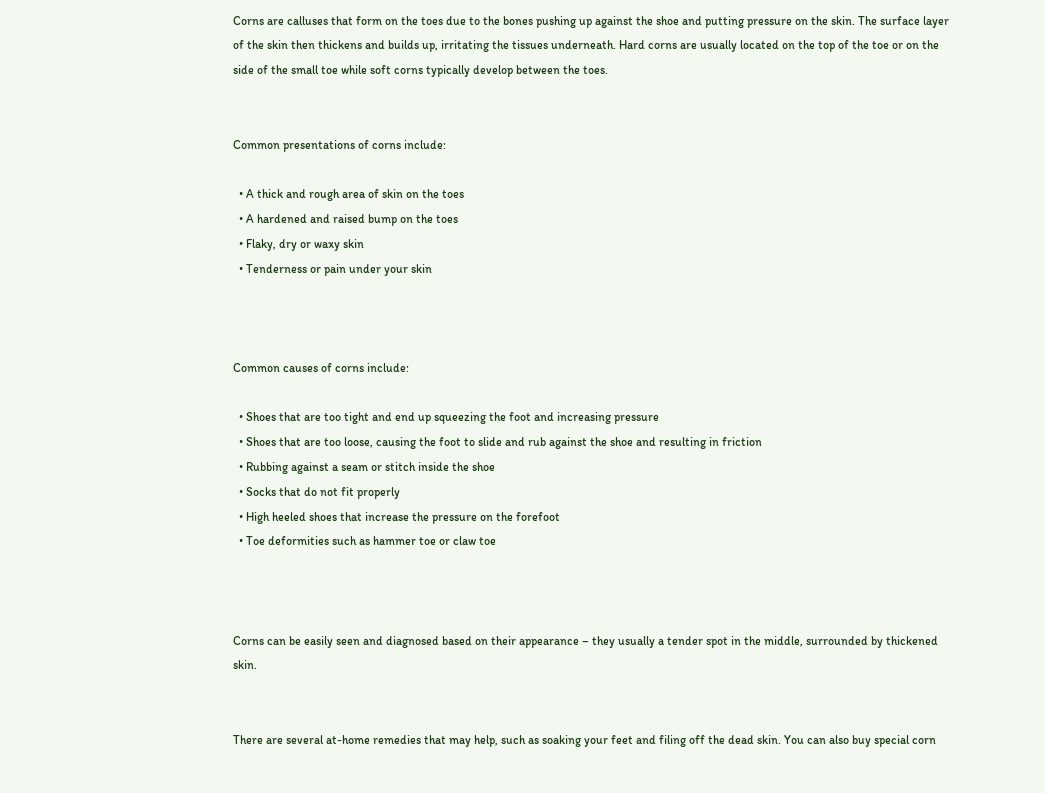Corns are calluses that form on the toes due to the bones pushing up against the shoe and putting pressure on the skin. The surface layer of the skin then thickens and builds up, irritating the tissues underneath. Hard corns are usually located on the top of the toe or on the side of the small toe while soft corns typically develop between the toes.


Common presentations of corns include:

  • A thick and rough area of skin on the toes
  • A hardened and raised bump on the toes
  • Flaky, dry or waxy skin
  • Tenderness or pain under your skin



Common causes of corns include:

  • Shoes that are too tight and end up squeezing the foot and increasing pressure
  • Shoes that are too loose, causing the foot to slide and rub against the shoe and resulting in friction
  • Rubbing against a seam or stitch inside the shoe
  • Socks that do not fit properly
  • High heeled shoes that increase the pressure on the forefoot
  • Toe deformities such as hammer toe or claw toe



Corns can be easily seen and diagnosed based on their appearance – they usually a tender spot in the middle, surrounded by thickened skin.


There are several at-home remedies that may help, such as soaking your feet and filing off the dead skin. You can also buy special corn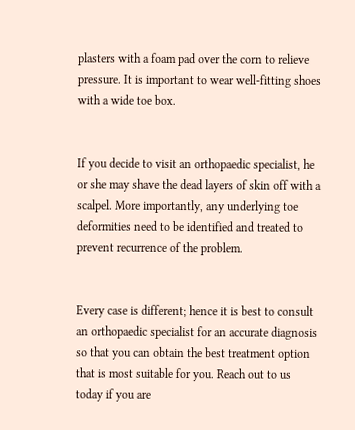plasters with a foam pad over the corn to relieve pressure. It is important to wear well-fitting shoes with a wide toe box.


If you decide to visit an orthopaedic specialist, he or she may shave the dead layers of skin off with a scalpel. More importantly, any underlying toe deformities need to be identified and treated to prevent recurrence of the problem.


Every case is different; hence it is best to consult an orthopaedic specialist for an accurate diagnosis so that you can obtain the best treatment option that is most suitable for you. Reach out to us today if you are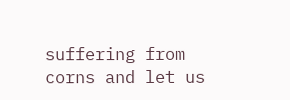suffering from corns and let us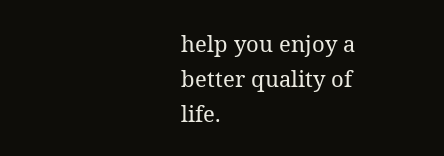help you enjoy a better quality of life.